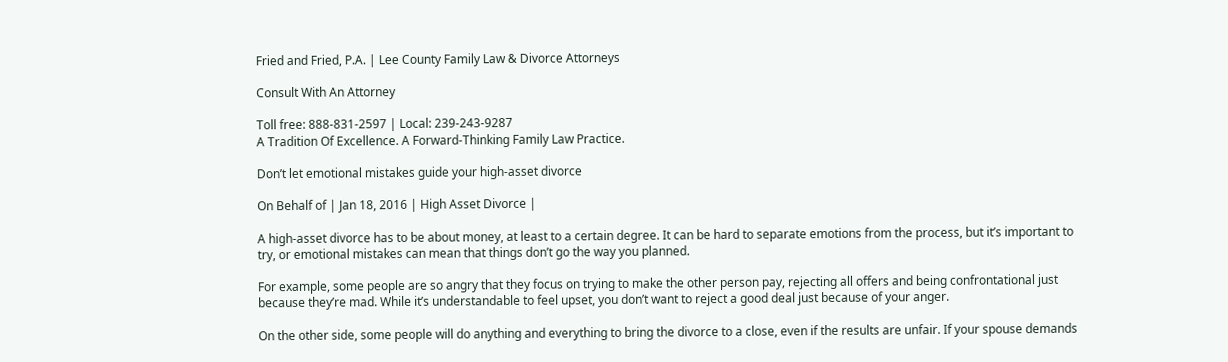Fried and Fried, P.A. | Lee County Family Law & Divorce Attorneys

Consult With An Attorney

Toll free: 888-831-2597 | Local: 239-243-9287
A Tradition Of Excellence. A Forward-Thinking Family Law Practice.

Don’t let emotional mistakes guide your high-asset divorce

On Behalf of | Jan 18, 2016 | High Asset Divorce |

A high-asset divorce has to be about money, at least to a certain degree. It can be hard to separate emotions from the process, but it’s important to try, or emotional mistakes can mean that things don’t go the way you planned.

For example, some people are so angry that they focus on trying to make the other person pay, rejecting all offers and being confrontational just because they’re mad. While it’s understandable to feel upset, you don’t want to reject a good deal just because of your anger.

On the other side, some people will do anything and everything to bring the divorce to a close, even if the results are unfair. If your spouse demands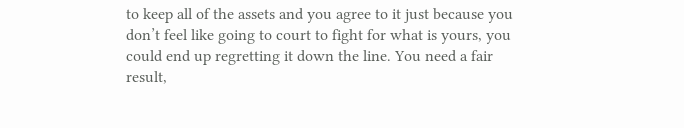to keep all of the assets and you agree to it just because you don’t feel like going to court to fight for what is yours, you could end up regretting it down the line. You need a fair result,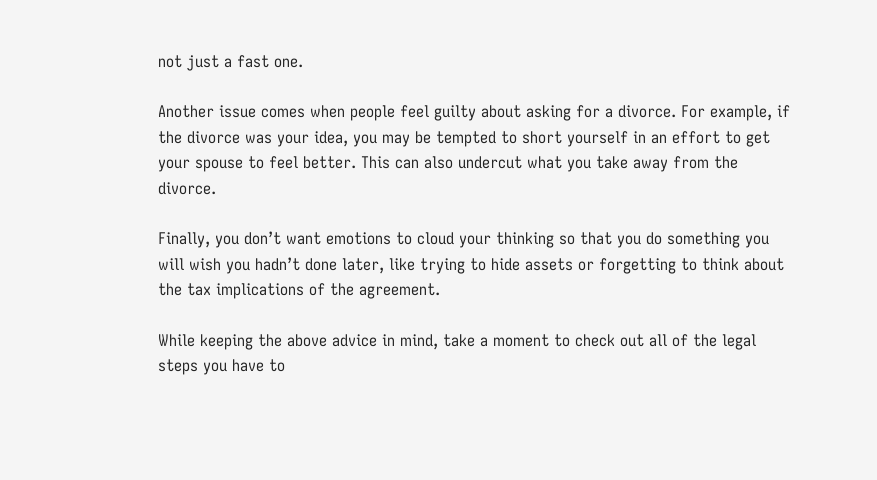not just a fast one.

Another issue comes when people feel guilty about asking for a divorce. For example, if the divorce was your idea, you may be tempted to short yourself in an effort to get your spouse to feel better. This can also undercut what you take away from the divorce.

Finally, you don’t want emotions to cloud your thinking so that you do something you will wish you hadn’t done later, like trying to hide assets or forgetting to think about the tax implications of the agreement.

While keeping the above advice in mind, take a moment to check out all of the legal steps you have to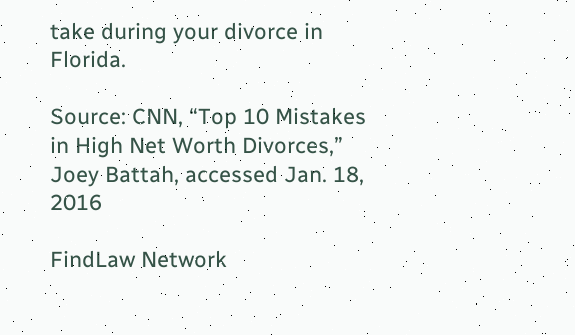take during your divorce in Florida.

Source: CNN, “Top 10 Mistakes in High Net Worth Divorces,” Joey Battah, accessed Jan. 18, 2016

FindLaw Network